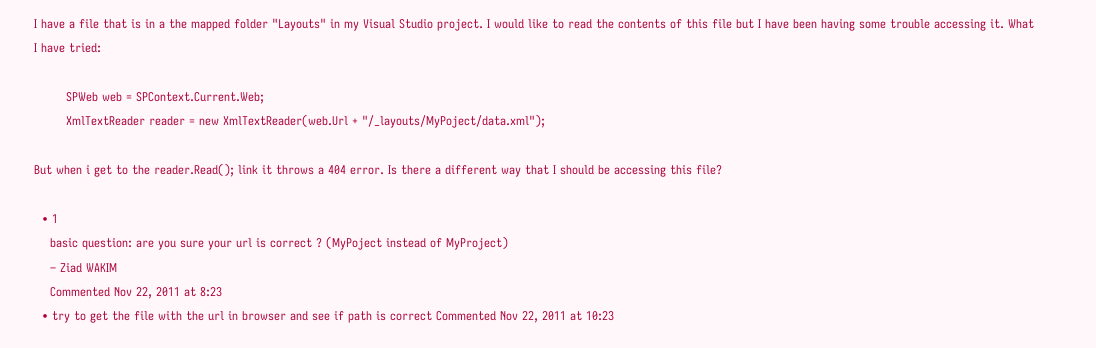I have a file that is in a the mapped folder "Layouts" in my Visual Studio project. I would like to read the contents of this file but I have been having some trouble accessing it. What I have tried:

        SPWeb web = SPContext.Current.Web;
        XmlTextReader reader = new XmlTextReader(web.Url + "/_layouts/MyPoject/data.xml");

But when i get to the reader.Read(); link it throws a 404 error. Is there a different way that I should be accessing this file?

  • 1
    basic question: are you sure your url is correct ? (MyPoject instead of MyProject)
    – Ziad WAKIM
    Commented Nov 22, 2011 at 8:23
  • try to get the file with the url in browser and see if path is correct Commented Nov 22, 2011 at 10:23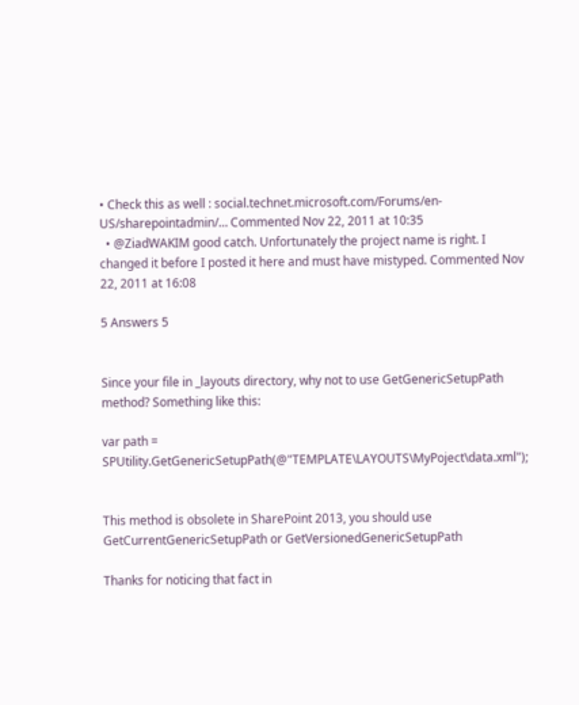• Check this as well : social.technet.microsoft.com/Forums/en-US/sharepointadmin/… Commented Nov 22, 2011 at 10:35
  • @ZiadWAKIM good catch. Unfortunately the project name is right. I changed it before I posted it here and must have mistyped. Commented Nov 22, 2011 at 16:08

5 Answers 5


Since your file in _layouts directory, why not to use GetGenericSetupPath method? Something like this:

var path = SPUtility.GetGenericSetupPath(@"TEMPLATE\LAYOUTS\MyPoject\data.xml");


This method is obsolete in SharePoint 2013, you should use GetCurrentGenericSetupPath or GetVersionedGenericSetupPath

Thanks for noticing that fact in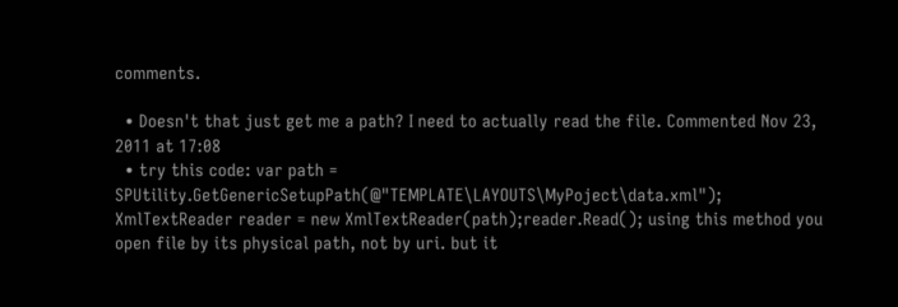comments.

  • Doesn't that just get me a path? I need to actually read the file. Commented Nov 23, 2011 at 17:08
  • try this code: var path = SPUtility.GetGenericSetupPath(@"TEMPLATE\LAYOUTS\MyPoject\data.xml"); XmlTextReader reader = new XmlTextReader(path);reader.Read(); using this method you open file by its physical path, not by uri. but it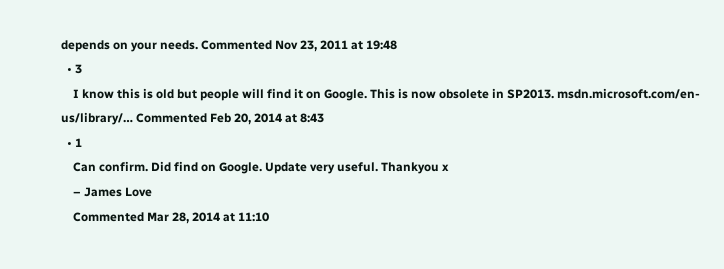depends on your needs. Commented Nov 23, 2011 at 19:48
  • 3
    I know this is old but people will find it on Google. This is now obsolete in SP2013. msdn.microsoft.com/en-us/library/… Commented Feb 20, 2014 at 8:43
  • 1
    Can confirm. Did find on Google. Update very useful. Thankyou x
    – James Love
    Commented Mar 28, 2014 at 11:10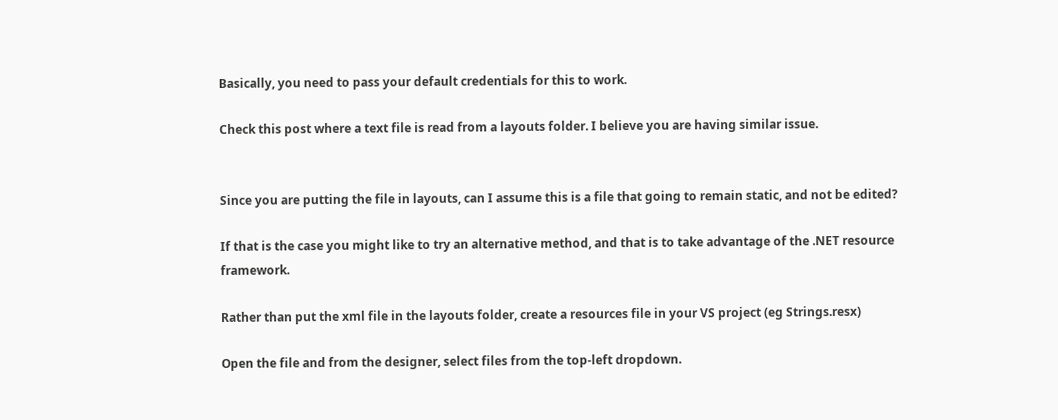Basically, you need to pass your default credentials for this to work.

Check this post where a text file is read from a layouts folder. I believe you are having similar issue.


Since you are putting the file in layouts, can I assume this is a file that going to remain static, and not be edited?

If that is the case you might like to try an alternative method, and that is to take advantage of the .NET resource framework.

Rather than put the xml file in the layouts folder, create a resources file in your VS project (eg Strings.resx)

Open the file and from the designer, select files from the top-left dropdown.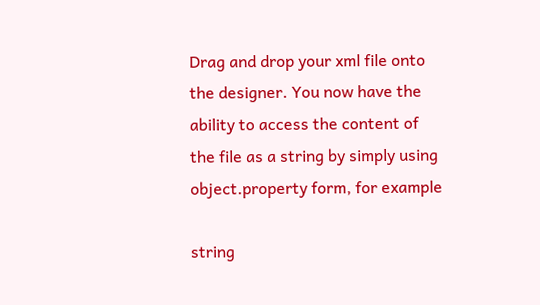Drag and drop your xml file onto the designer. You now have the ability to access the content of the file as a string by simply using object.property form, for example

string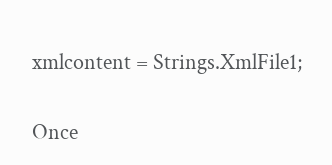xmlcontent = Strings.XmlFile1;

Once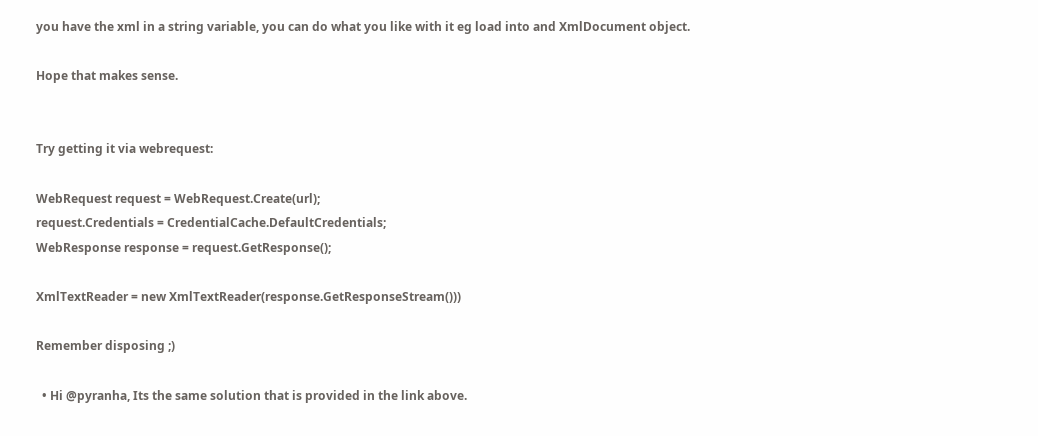you have the xml in a string variable, you can do what you like with it eg load into and XmlDocument object.

Hope that makes sense.


Try getting it via webrequest:

WebRequest request = WebRequest.Create(url);
request.Credentials = CredentialCache.DefaultCredentials;
WebResponse response = request.GetResponse();

XmlTextReader = new XmlTextReader(response.GetResponseStream()))

Remember disposing ;)

  • Hi @pyranha, Its the same solution that is provided in the link above.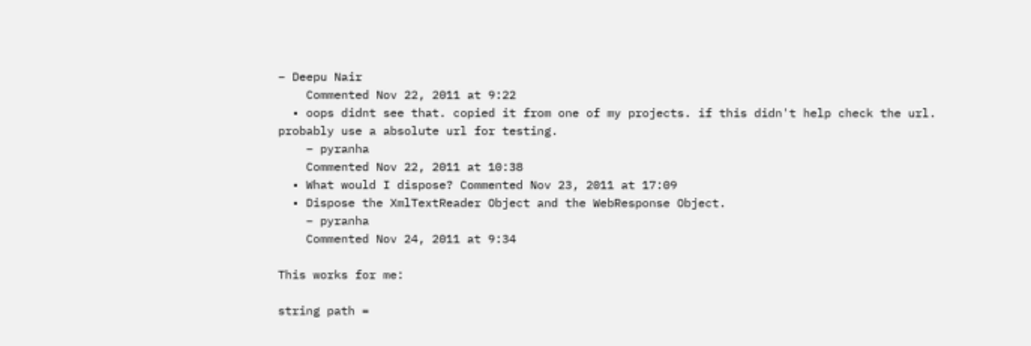– Deepu Nair
    Commented Nov 22, 2011 at 9:22
  • oops didnt see that. copied it from one of my projects. if this didn't help check the url. probably use a absolute url for testing.
    – pyranha
    Commented Nov 22, 2011 at 10:38
  • What would I dispose? Commented Nov 23, 2011 at 17:09
  • Dispose the XmlTextReader Object and the WebResponse Object.
    – pyranha
    Commented Nov 24, 2011 at 9:34

This works for me:

string path =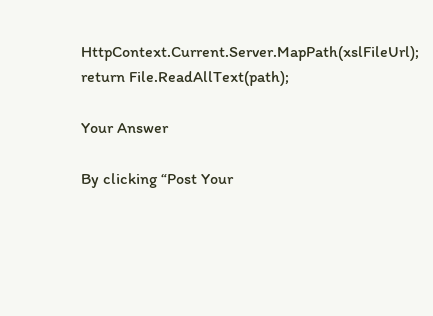HttpContext.Current.Server.MapPath(xslFileUrl);
return File.ReadAllText(path);

Your Answer

By clicking “Post Your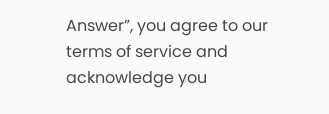Answer”, you agree to our terms of service and acknowledge you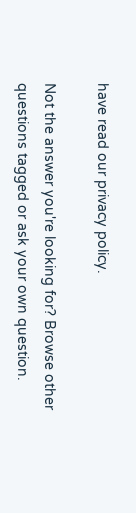have read our privacy policy.

Not the answer you're looking for? Browse other questions tagged or ask your own question.